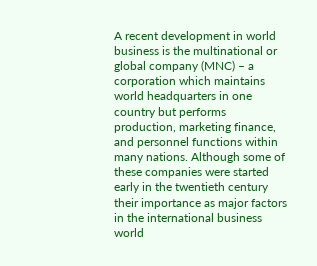A recent development in world business is the multinational or global company (MNC) – a corporation which maintains world headquarters in one country but performs production, marketing finance, and personnel functions within many nations. Although some of these companies were started early in the twentieth century their importance as major factors in the international business world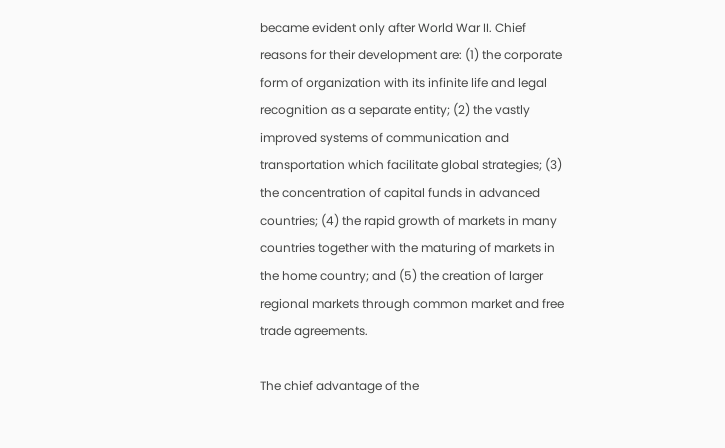became evident only after World War II. Chief reasons for their development are: (1) the corporate form of organization with its infinite life and legal recognition as a separate entity; (2) the vastly improved systems of communication and transportation which facilitate global strategies; (3) the concentration of capital funds in advanced countries; (4) the rapid growth of markets in many countries together with the maturing of markets in the home country; and (5) the creation of larger regional markets through common market and free trade agreements.

The chief advantage of the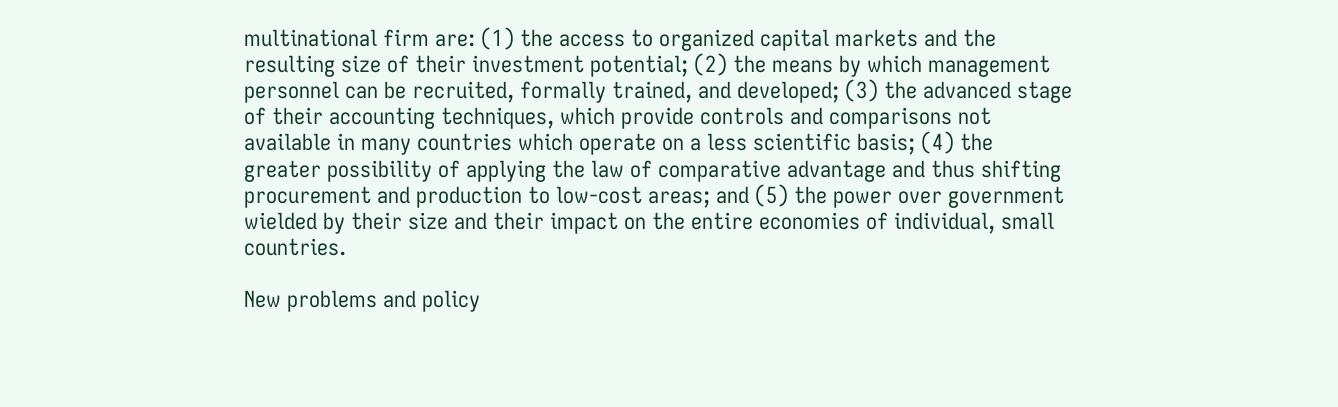multinational firm are: (1) the access to organized capital markets and the resulting size of their investment potential; (2) the means by which management personnel can be recruited, formally trained, and developed; (3) the advanced stage of their accounting techniques, which provide controls and comparisons not available in many countries which operate on a less scientific basis; (4) the greater possibility of applying the law of comparative advantage and thus shifting procurement and production to low-cost areas; and (5) the power over government wielded by their size and their impact on the entire economies of individual, small countries.

New problems and policy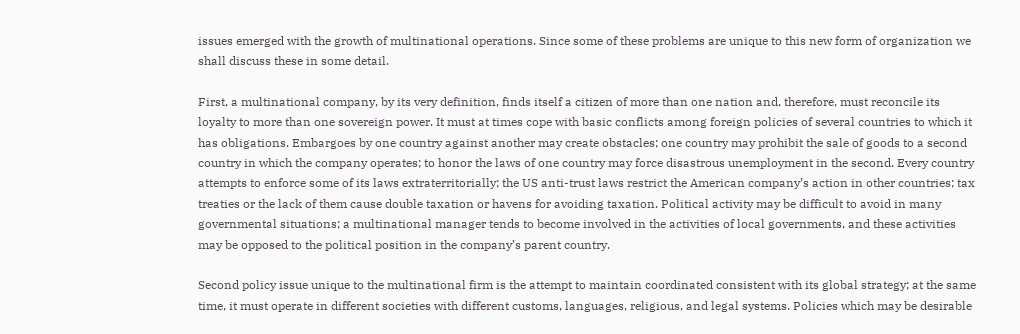issues emerged with the growth of multinational operations. Since some of these problems are unique to this new form of organization we shall discuss these in some detail.

First, a multinational company, by its very definition, finds itself a citizen of more than one nation and, therefore, must reconcile its loyalty to more than one sovereign power. It must at times cope with basic conflicts among foreign policies of several countries to which it has obligations. Embargoes by one country against another may create obstacles; one country may prohibit the sale of goods to a second country in which the company operates; to honor the laws of one country may force disastrous unemployment in the second. Every country attempts to enforce some of its laws extraterritorially; the US anti-trust laws restrict the American company’s action in other countries; tax treaties or the lack of them cause double taxation or havens for avoiding taxation. Political activity may be difficult to avoid in many governmental situations; a multinational manager tends to become involved in the activities of local governments, and these activities may be opposed to the political position in the company’s parent country.

Second policy issue unique to the multinational firm is the attempt to maintain coordinated consistent with its global strategy; at the same time, it must operate in different societies with different customs, languages, religious, and legal systems. Policies which may be desirable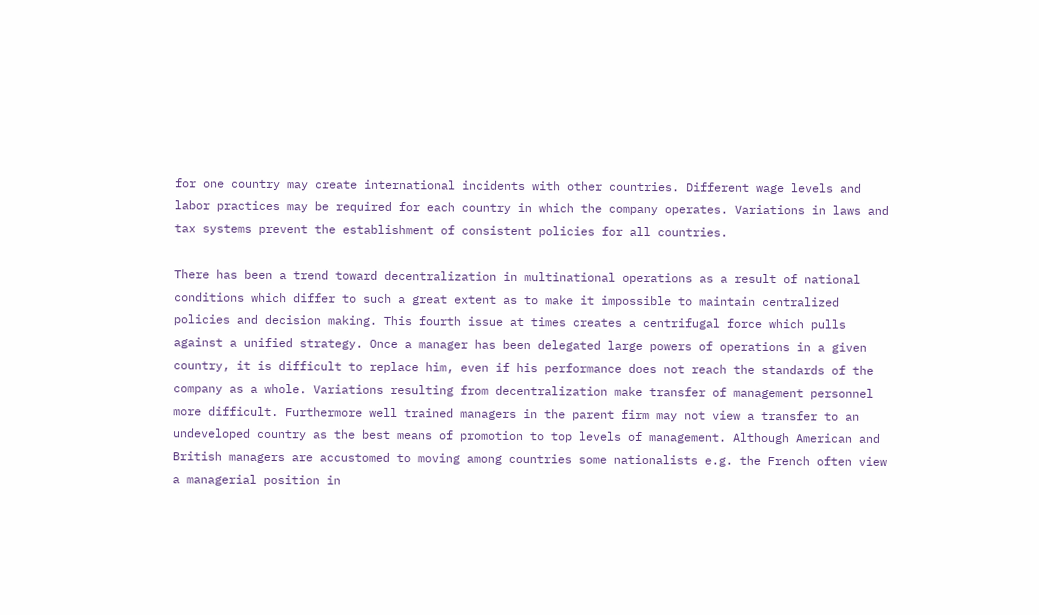for one country may create international incidents with other countries. Different wage levels and labor practices may be required for each country in which the company operates. Variations in laws and tax systems prevent the establishment of consistent policies for all countries.

There has been a trend toward decentralization in multinational operations as a result of national conditions which differ to such a great extent as to make it impossible to maintain centralized policies and decision making. This fourth issue at times creates a centrifugal force which pulls against a unified strategy. Once a manager has been delegated large powers of operations in a given country, it is difficult to replace him, even if his performance does not reach the standards of the company as a whole. Variations resulting from decentralization make transfer of management personnel more difficult. Furthermore well trained managers in the parent firm may not view a transfer to an undeveloped country as the best means of promotion to top levels of management. Although American and British managers are accustomed to moving among countries some nationalists e.g. the French often view a managerial position in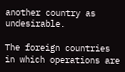another country as undesirable.

The foreign countries in which operations are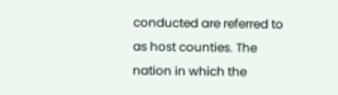conducted are referred to as host counties. The nation in which the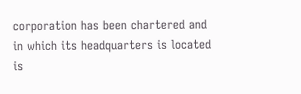corporation has been chartered and in which its headquarters is located is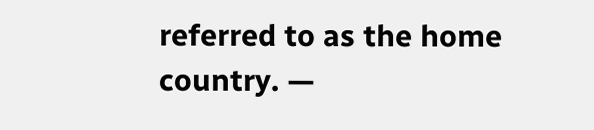referred to as the home country. —